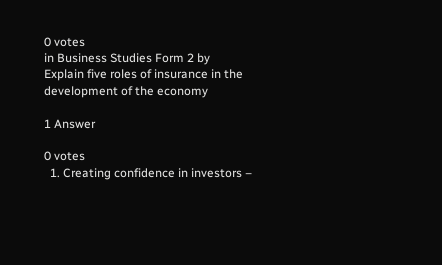0 votes
in Business Studies Form 2 by
Explain five roles of insurance in the development of the economy

1 Answer

0 votes
  1. Creating confidence in investors –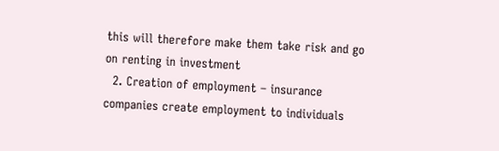this will therefore make them take risk and go on renting in investment
  2. Creation of employment – insurance companies create employment to individuals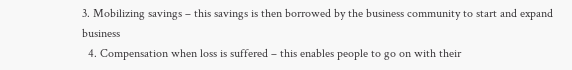3. Mobilizing savings – this savings is then borrowed by the business community to start and expand business
  4. Compensation when loss is suffered – this enables people to go on with their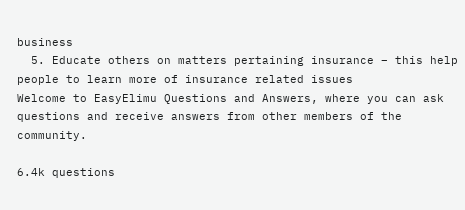business
  5. Educate others on matters pertaining insurance – this help people to learn more of insurance related issues
Welcome to EasyElimu Questions and Answers, where you can ask questions and receive answers from other members of the community.

6.4k questions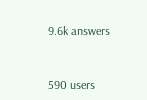9.6k answers


590 users